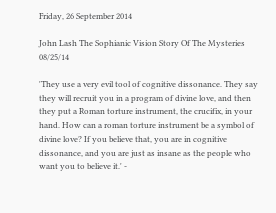Friday, 26 September 2014

John Lash The Sophianic Vision Story Of The Mysteries 08/25/14

'They use a very evil tool of cognitive dissonance. They say they will recruit you in a program of divine love, and then they put a Roman torture instrument, the crucifix, in your hand. How can a roman torture instrument be a symbol of divine love? If you believe that, you are in cognitive dissonance, and you are just as insane as the people who want you to believe it.' -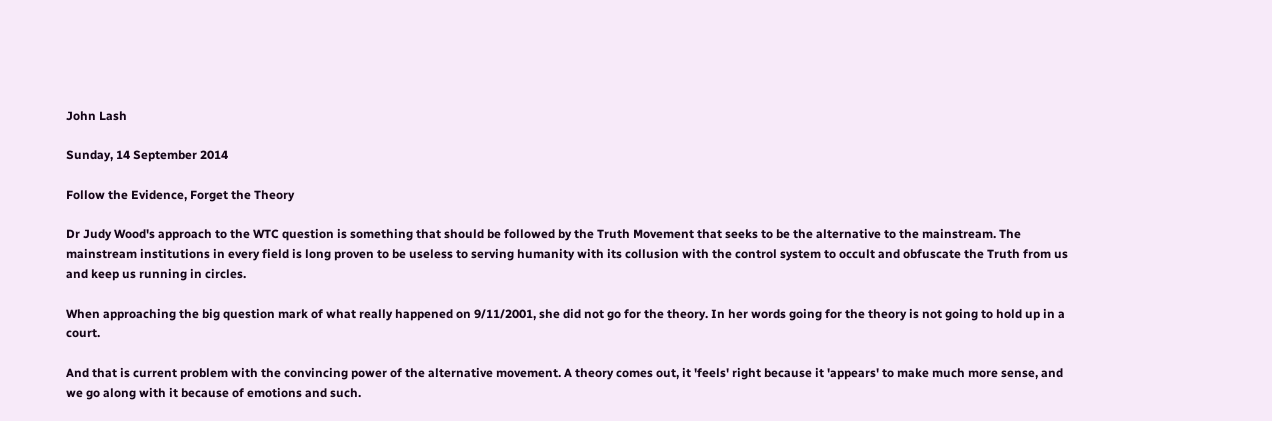John Lash

Sunday, 14 September 2014

Follow the Evidence, Forget the Theory

Dr Judy Wood's approach to the WTC question is something that should be followed by the Truth Movement that seeks to be the alternative to the mainstream. The mainstream institutions in every field is long proven to be useless to serving humanity with its collusion with the control system to occult and obfuscate the Truth from us and keep us running in circles.

When approaching the big question mark of what really happened on 9/11/2001, she did not go for the theory. In her words going for the theory is not going to hold up in a court.

And that is current problem with the convincing power of the alternative movement. A theory comes out, it 'feels' right because it 'appears' to make much more sense, and we go along with it because of emotions and such.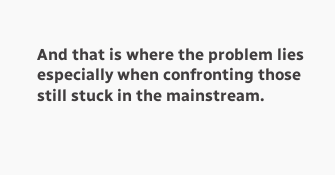And that is where the problem lies especially when confronting those still stuck in the mainstream.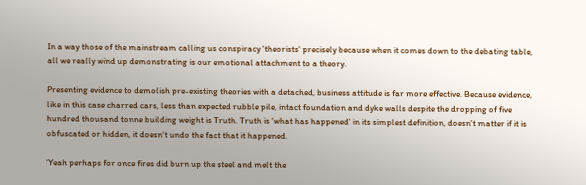In a way those of the mainstream calling us conspiracy 'theorists' precisely because when it comes down to the debating table, all we really wind up demonstrating is our emotional attachment to a theory.

Presenting evidence to demolish pre-existing theories with a detached, business attitude is far more effective. Because evidence, like in this case charred cars, less than expected rubble pile, intact foundation and dyke walls despite the dropping of five hundred thousand tonne building weight is Truth. Truth is 'what has happened' in its simplest definition, doesn't matter if it is obfuscated or hidden, it doesn't undo the fact that it happened.

'Yeah perhaps for once fires did burn up the steel and melt the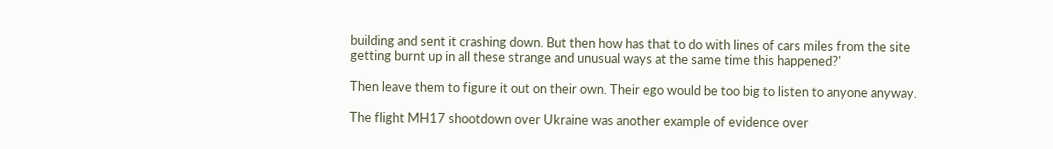building and sent it crashing down. But then how has that to do with lines of cars miles from the site getting burnt up in all these strange and unusual ways at the same time this happened?'

Then leave them to figure it out on their own. Their ego would be too big to listen to anyone anyway.

The flight MH17 shootdown over Ukraine was another example of evidence over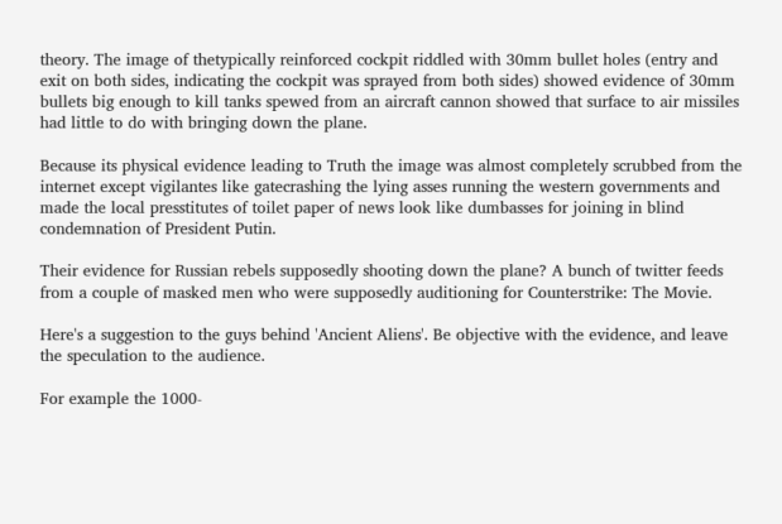theory. The image of thetypically reinforced cockpit riddled with 30mm bullet holes (entry and exit on both sides, indicating the cockpit was sprayed from both sides) showed evidence of 30mm bullets big enough to kill tanks spewed from an aircraft cannon showed that surface to air missiles had little to do with bringing down the plane.

Because its physical evidence leading to Truth the image was almost completely scrubbed from the internet except vigilantes like gatecrashing the lying asses running the western governments and made the local presstitutes of toilet paper of news look like dumbasses for joining in blind condemnation of President Putin.

Their evidence for Russian rebels supposedly shooting down the plane? A bunch of twitter feeds from a couple of masked men who were supposedly auditioning for Counterstrike: The Movie.

Here's a suggestion to the guys behind 'Ancient Aliens'. Be objective with the evidence, and leave the speculation to the audience.

For example the 1000-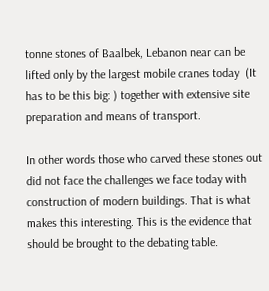tonne stones of Baalbek, Lebanon near can be lifted only by the largest mobile cranes today  (It has to be this big: ) together with extensive site preparation and means of transport.

In other words those who carved these stones out did not face the challenges we face today with construction of modern buildings. That is what makes this interesting. This is the evidence that should be brought to the debating table.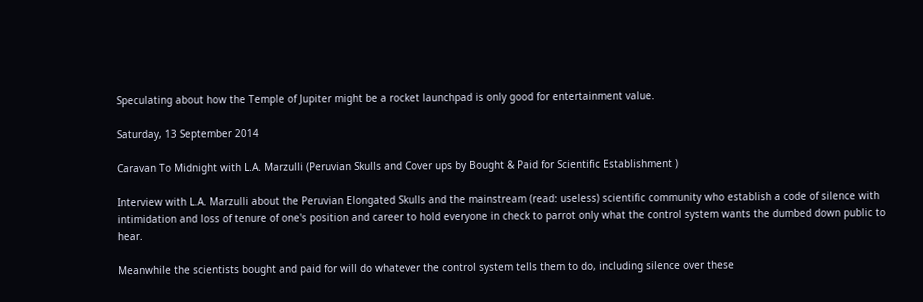Speculating about how the Temple of Jupiter might be a rocket launchpad is only good for entertainment value.

Saturday, 13 September 2014

Caravan To Midnight with L.A. Marzulli (Peruvian Skulls and Cover ups by Bought & Paid for Scientific Establishment )

Interview with L.A. Marzulli about the Peruvian Elongated Skulls and the mainstream (read: useless) scientific community who establish a code of silence with intimidation and loss of tenure of one's position and career to hold everyone in check to parrot only what the control system wants the dumbed down public to hear.

Meanwhile the scientists bought and paid for will do whatever the control system tells them to do, including silence over these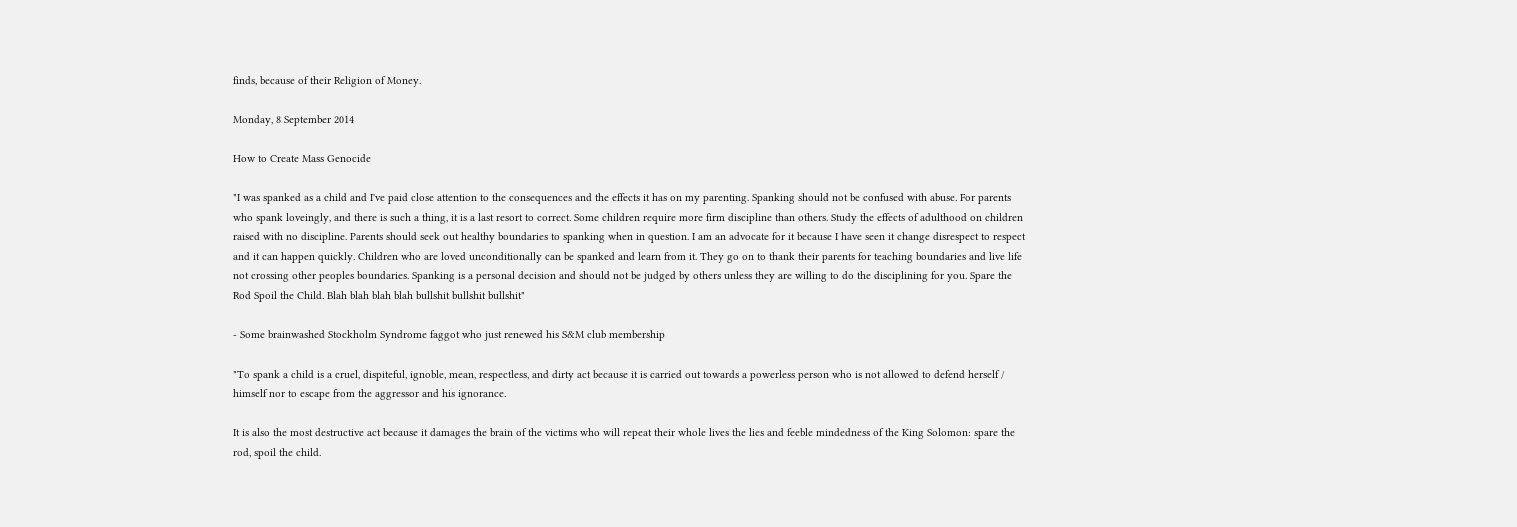finds, because of their Religion of Money.

Monday, 8 September 2014

How to Create Mass Genocide

"I was spanked as a child and I've paid close attention to the consequences and the effects it has on my parenting. Spanking should not be confused with abuse. For parents who spank loveingly, and there is such a thing, it is a last resort to correct. Some children require more firm discipline than others. Study the effects of adulthood on children raised with no discipline. Parents should seek out healthy boundaries to spanking when in question. I am an advocate for it because I have seen it change disrespect to respect and it can happen quickly. Children who are loved unconditionally can be spanked and learn from it. They go on to thank their parents for teaching boundaries and live life not crossing other peoples boundaries. Spanking is a personal decision and should not be judged by others unless they are willing to do the disciplining for you. Spare the Rod Spoil the Child. Blah blah blah blah bullshit bullshit bullshit"

- Some brainwashed Stockholm Syndrome faggot who just renewed his S&M club membership

"To spank a child is a cruel, dispiteful, ignoble, mean, respectless, and dirty act because it is carried out towards a powerless person who is not allowed to defend herself / himself nor to escape from the aggressor and his ignorance.

It is also the most destructive act because it damages the brain of the victims who will repeat their whole lives the lies and feeble mindedness of the King Solomon: spare the rod, spoil the child.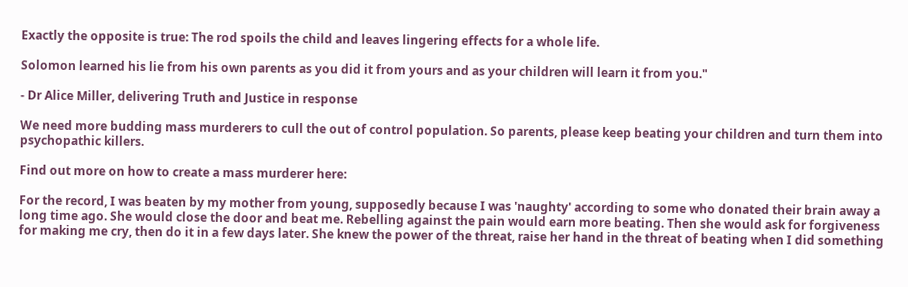Exactly the opposite is true: The rod spoils the child and leaves lingering effects for a whole life.

Solomon learned his lie from his own parents as you did it from yours and as your children will learn it from you."

- Dr Alice Miller, delivering Truth and Justice in response

We need more budding mass murderers to cull the out of control population. So parents, please keep beating your children and turn them into psychopathic killers.

Find out more on how to create a mass murderer here:

For the record, I was beaten by my mother from young, supposedly because I was 'naughty' according to some who donated their brain away a long time ago. She would close the door and beat me. Rebelling against the pain would earn more beating. Then she would ask for forgiveness for making me cry, then do it in a few days later. She knew the power of the threat, raise her hand in the threat of beating when I did something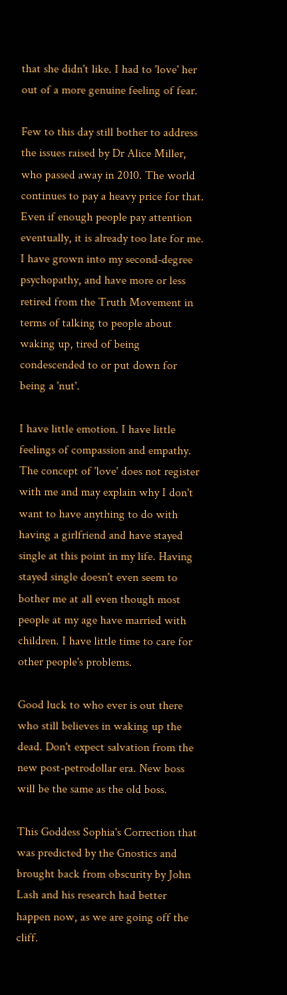that she didn't like. I had to 'love' her out of a more genuine feeling of fear.

Few to this day still bother to address the issues raised by Dr Alice Miller, who passed away in 2010. The world continues to pay a heavy price for that. Even if enough people pay attention eventually, it is already too late for me. I have grown into my second-degree psychopathy, and have more or less retired from the Truth Movement in terms of talking to people about waking up, tired of being condescended to or put down for being a 'nut'.

I have little emotion. I have little feelings of compassion and empathy. The concept of 'love' does not register with me and may explain why I don't want to have anything to do with having a girlfriend and have stayed single at this point in my life. Having stayed single doesn't even seem to bother me at all even though most people at my age have married with children. I have little time to care for other people's problems.

Good luck to who ever is out there who still believes in waking up the dead. Don't expect salvation from the new post-petrodollar era. New boss will be the same as the old boss.

This Goddess Sophia's Correction that was predicted by the Gnostics and brought back from obscurity by John Lash and his research had better happen now, as we are going off the cliff.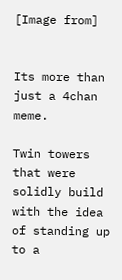[Image from]


Its more than just a 4chan meme.

Twin towers that were solidly build with the idea of standing up to a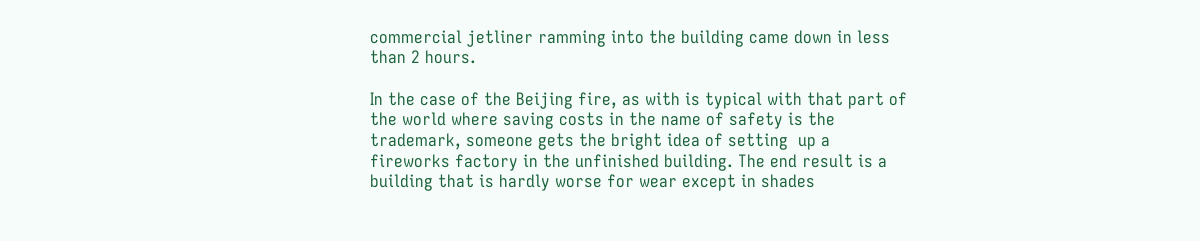commercial jetliner ramming into the building came down in less than 2 hours.

In the case of the Beijing fire, as with is typical with that part of the world where saving costs in the name of safety is the trademark, someone gets the bright idea of setting  up a fireworks factory in the unfinished building. The end result is a building that is hardly worse for wear except in shades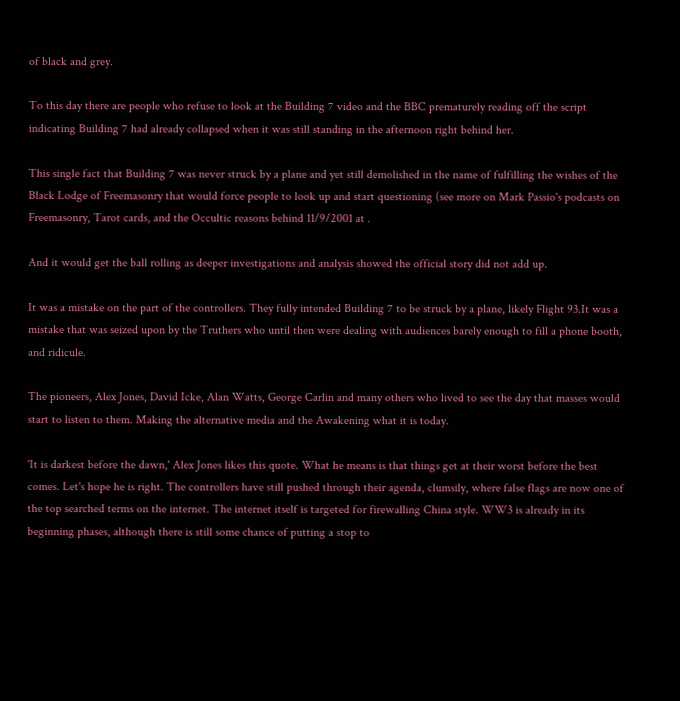of black and grey.

To this day there are people who refuse to look at the Building 7 video and the BBC prematurely reading off the script indicating Building 7 had already collapsed when it was still standing in the afternoon right behind her.

This single fact that Building 7 was never struck by a plane and yet still demolished in the name of fulfilling the wishes of the Black Lodge of Freemasonry that would force people to look up and start questioning (see more on Mark Passio's podcasts on Freemasonry, Tarot cards, and the Occultic reasons behind 11/9/2001 at .

And it would get the ball rolling as deeper investigations and analysis showed the official story did not add up.

It was a mistake on the part of the controllers. They fully intended Building 7 to be struck by a plane, likely Flight 93.It was a mistake that was seized upon by the Truthers who until then were dealing with audiences barely enough to fill a phone booth, and ridicule.

The pioneers, Alex Jones, David Icke, Alan Watts, George Carlin and many others who lived to see the day that masses would start to listen to them. Making the alternative media and the Awakening what it is today.

'It is darkest before the dawn,' Alex Jones likes this quote. What he means is that things get at their worst before the best comes. Let's hope he is right. The controllers have still pushed through their agenda, clumsily, where false flags are now one of the top searched terms on the internet. The internet itself is targeted for firewalling China style. WW3 is already in its beginning phases, although there is still some chance of putting a stop to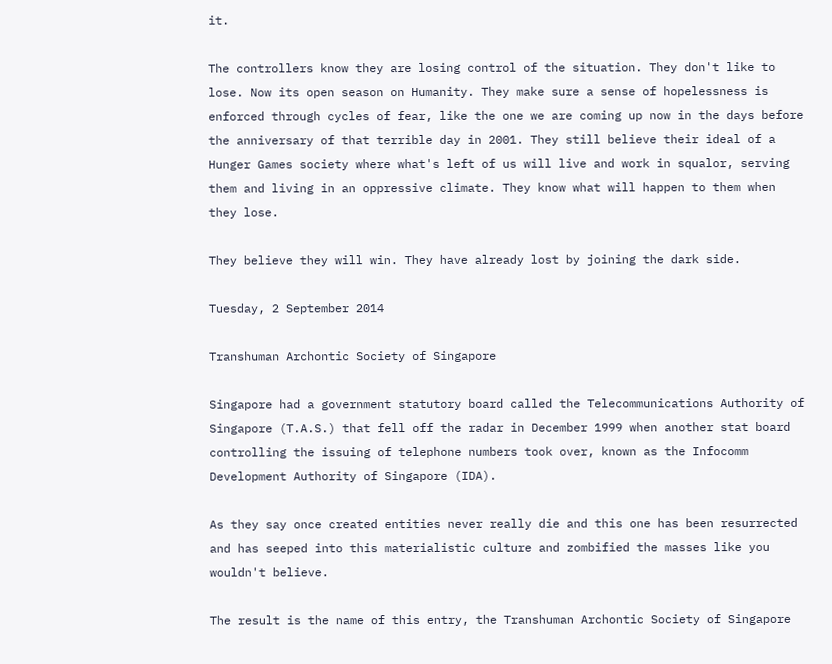it.

The controllers know they are losing control of the situation. They don't like to lose. Now its open season on Humanity. They make sure a sense of hopelessness is enforced through cycles of fear, like the one we are coming up now in the days before the anniversary of that terrible day in 2001. They still believe their ideal of a Hunger Games society where what's left of us will live and work in squalor, serving them and living in an oppressive climate. They know what will happen to them when they lose.

They believe they will win. They have already lost by joining the dark side.

Tuesday, 2 September 2014

Transhuman Archontic Society of Singapore

Singapore had a government statutory board called the Telecommunications Authority of Singapore (T.A.S.) that fell off the radar in December 1999 when another stat board controlling the issuing of telephone numbers took over, known as the Infocomm Development Authority of Singapore (IDA).

As they say once created entities never really die and this one has been resurrected and has seeped into this materialistic culture and zombified the masses like you wouldn't believe.

The result is the name of this entry, the Transhuman Archontic Society of Singapore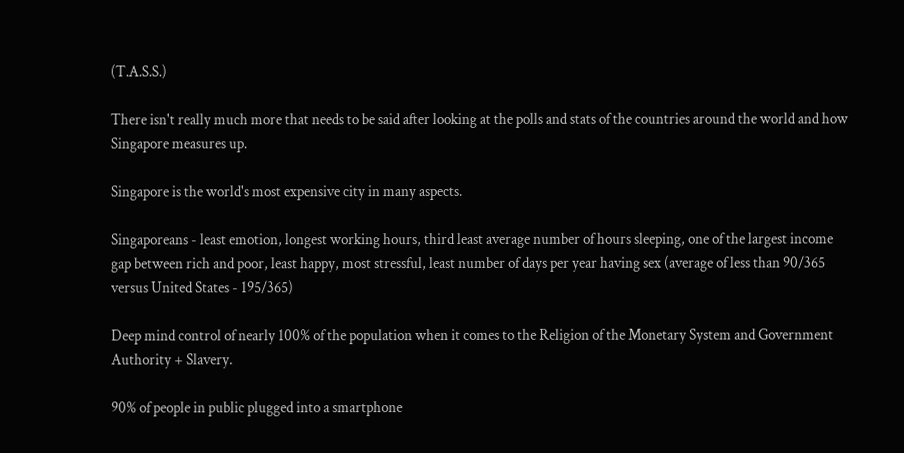(T.A.S.S.)

There isn't really much more that needs to be said after looking at the polls and stats of the countries around the world and how Singapore measures up.

Singapore is the world's most expensive city in many aspects.

Singaporeans - least emotion, longest working hours, third least average number of hours sleeping, one of the largest income gap between rich and poor, least happy, most stressful, least number of days per year having sex (average of less than 90/365 versus United States - 195/365)

Deep mind control of nearly 100% of the population when it comes to the Religion of the Monetary System and Government Authority + Slavery.

90% of people in public plugged into a smartphone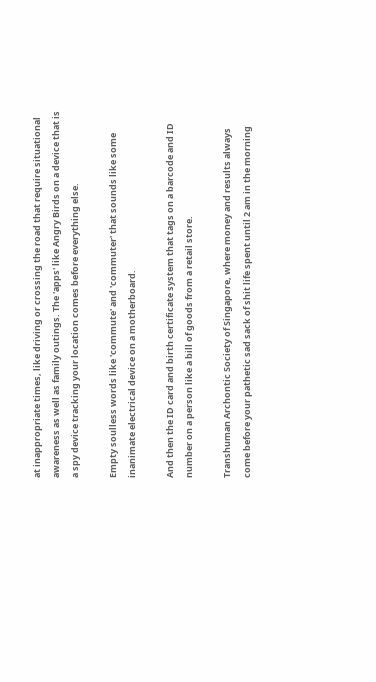at inappropriate times, like driving or crossing the road that require situational awareness as well as family outings. The 'apps' like Angry Birds on a device that is a spy device tracking your location comes before everything else.

Empty soulless words like 'commute' and 'commuter' that sounds like some inanimate electrical device on a motherboard.

And then the ID card and birth certificate system that tags on a barcode and ID number on a person like a bill of goods from a retail store.

Transhuman Archontic Society of Singapore, where money and results always come before your pathetic sad sack of shit life spent until 2 am in the morning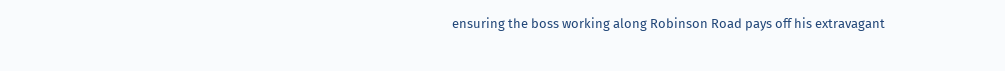ensuring the boss working along Robinson Road pays off his extravagant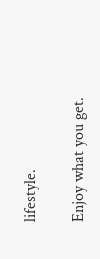lifestyle.

Enjoy what you get.